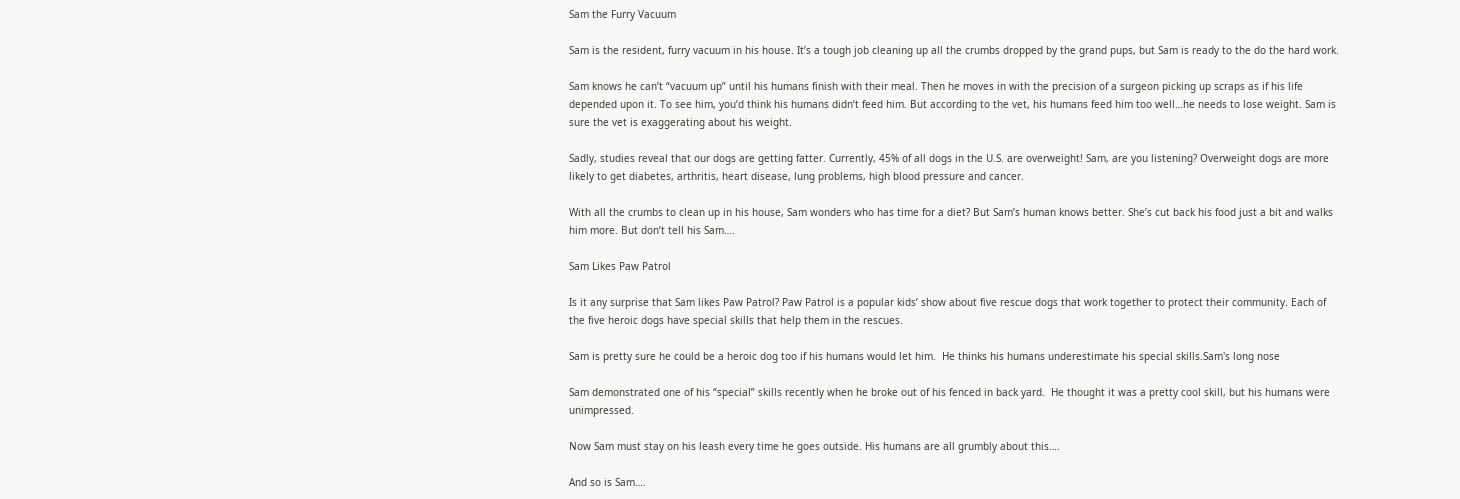Sam the Furry Vacuum

Sam is the resident, furry vacuum in his house. It’s a tough job cleaning up all the crumbs dropped by the grand pups, but Sam is ready to the do the hard work.

Sam knows he can’t “vacuum up” until his humans finish with their meal. Then he moves in with the precision of a surgeon picking up scraps as if his life depended upon it. To see him, you’d think his humans didn’t feed him. But according to the vet, his humans feed him too well…he needs to lose weight. Sam is sure the vet is exaggerating about his weight.

Sadly, studies reveal that our dogs are getting fatter. Currently, 45% of all dogs in the U.S. are overweight! Sam, are you listening? Overweight dogs are more likely to get diabetes, arthritis, heart disease, lung problems, high blood pressure and cancer.

With all the crumbs to clean up in his house, Sam wonders who has time for a diet? But Sam’s human knows better. She’s cut back his food just a bit and walks him more. But don’t tell his Sam….

Sam Likes Paw Patrol

Is it any surprise that Sam likes Paw Patrol? Paw Patrol is a popular kids’ show about five rescue dogs that work together to protect their community. Each of the five heroic dogs have special skills that help them in the rescues.

Sam is pretty sure he could be a heroic dog too if his humans would let him.  He thinks his humans underestimate his special skills.Sam's long nose

Sam demonstrated one of his “special” skills recently when he broke out of his fenced in back yard.  He thought it was a pretty cool skill, but his humans were unimpressed.

Now Sam must stay on his leash every time he goes outside. His humans are all grumbly about this….

And so is Sam….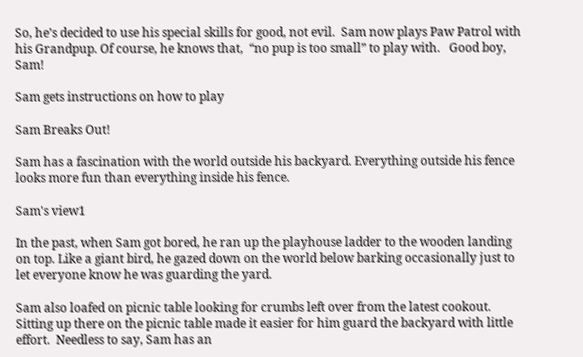So, he’s decided to use his special skills for good, not evil.  Sam now plays Paw Patrol with his Grandpup. Of course, he knows that,  “no pup is too small” to play with.   Good boy, Sam!

Sam gets instructions on how to play

Sam Breaks Out!

Sam has a fascination with the world outside his backyard. Everything outside his fence looks more fun than everything inside his fence.

Sam's view1

In the past, when Sam got bored, he ran up the playhouse ladder to the wooden landing on top. Like a giant bird, he gazed down on the world below barking occasionally just to let everyone know he was guarding the yard.

Sam also loafed on picnic table looking for crumbs left over from the latest cookout. Sitting up there on the picnic table made it easier for him guard the backyard with little effort.  Needless to say, Sam has an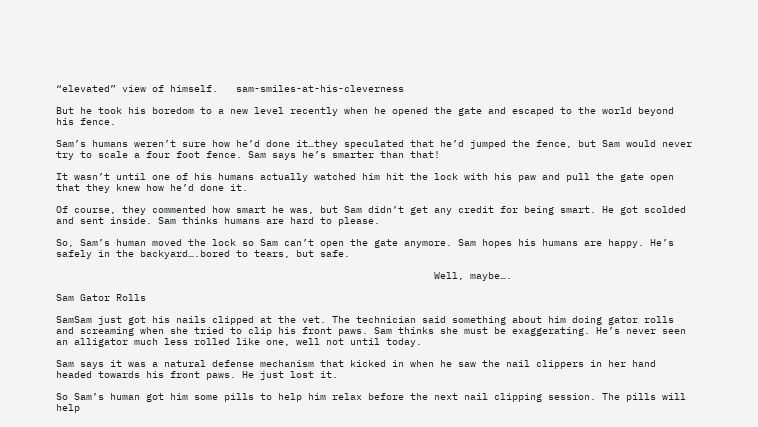“elevated” view of himself.   sam-smiles-at-his-cleverness

But he took his boredom to a new level recently when he opened the gate and escaped to the world beyond his fence.

Sam’s humans weren’t sure how he’d done it…they speculated that he’d jumped the fence, but Sam would never try to scale a four foot fence. Sam says he’s smarter than that!

It wasn’t until one of his humans actually watched him hit the lock with his paw and pull the gate open that they knew how he’d done it.

Of course, they commented how smart he was, but Sam didn’t get any credit for being smart. He got scolded and sent inside. Sam thinks humans are hard to please.

So, Sam’s human moved the lock so Sam can’t open the gate anymore. Sam hopes his humans are happy. He’s safely in the backyard….bored to tears, but safe.

                                                               Well, maybe….

Sam Gator Rolls

SamSam just got his nails clipped at the vet. The technician said something about him doing gator rolls and screaming when she tried to clip his front paws. Sam thinks she must be exaggerating. He’s never seen an alligator much less rolled like one, well not until today.

Sam says it was a natural defense mechanism that kicked in when he saw the nail clippers in her hand headed towards his front paws. He just lost it.

So Sam’s human got him some pills to help him relax before the next nail clipping session. The pills will help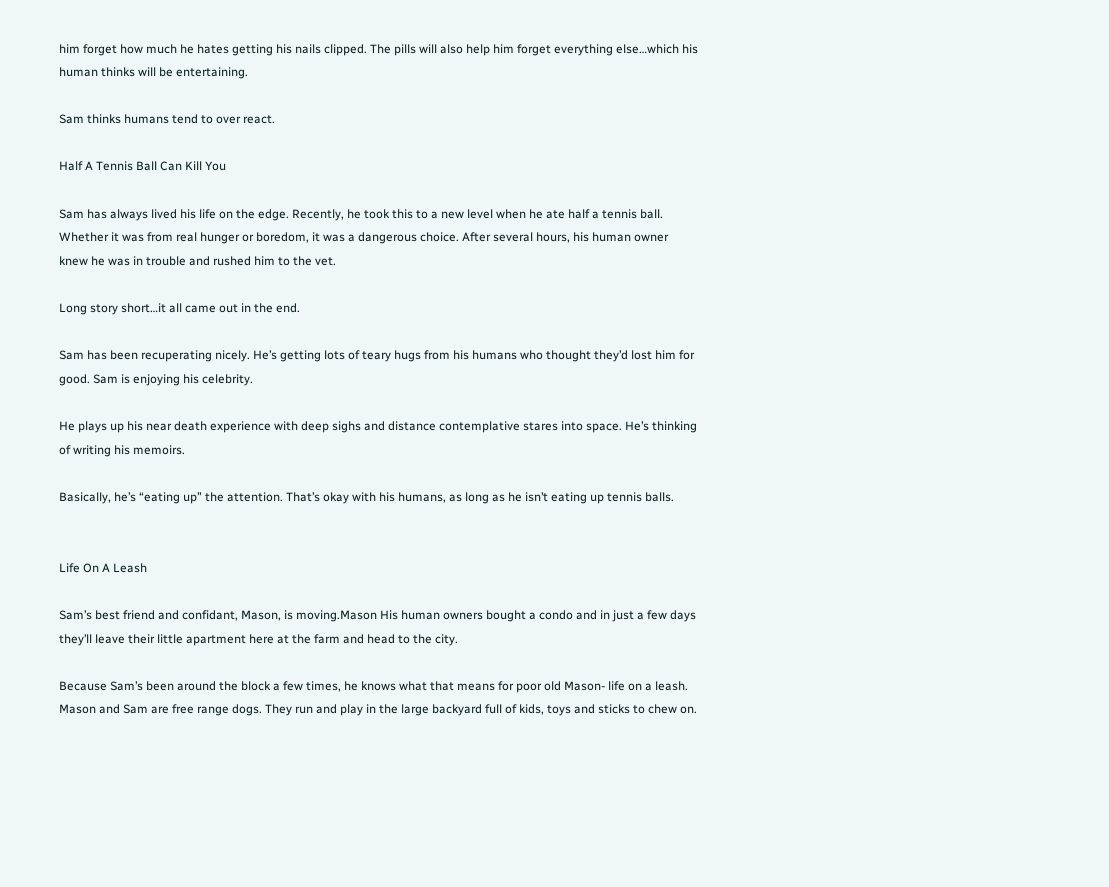him forget how much he hates getting his nails clipped. The pills will also help him forget everything else…which his human thinks will be entertaining.

Sam thinks humans tend to over react.

Half A Tennis Ball Can Kill You

Sam has always lived his life on the edge. Recently, he took this to a new level when he ate half a tennis ball. Whether it was from real hunger or boredom, it was a dangerous choice. After several hours, his human owner knew he was in trouble and rushed him to the vet.

Long story short…it all came out in the end.

Sam has been recuperating nicely. He’s getting lots of teary hugs from his humans who thought they’d lost him for good. Sam is enjoying his celebrity.

He plays up his near death experience with deep sighs and distance contemplative stares into space. He’s thinking of writing his memoirs.

Basically, he’s “eating up” the attention. That’s okay with his humans, as long as he isn’t eating up tennis balls.


Life On A Leash

Sam’s best friend and confidant, Mason, is moving.Mason His human owners bought a condo and in just a few days they’ll leave their little apartment here at the farm and head to the city.

Because Sam’s been around the block a few times, he knows what that means for poor old Mason- life on a leash. Mason and Sam are free range dogs. They run and play in the large backyard full of kids, toys and sticks to chew on.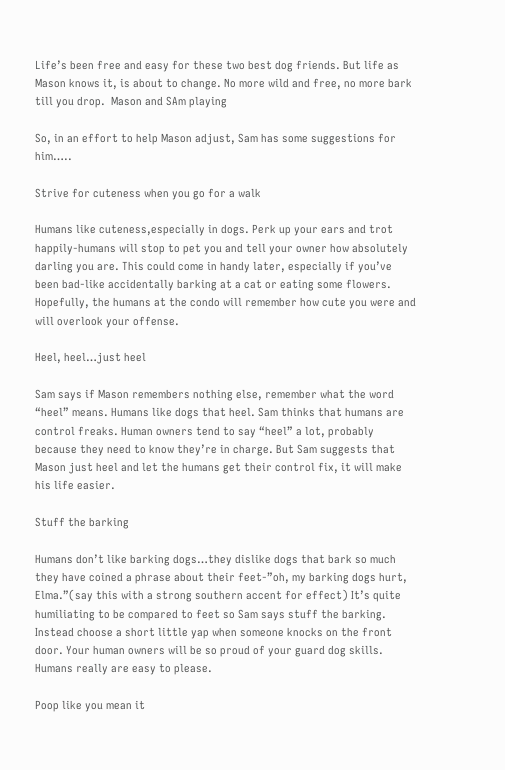Life’s been free and easy for these two best dog friends. But life as Mason knows it, is about to change. No more wild and free, no more bark till you drop.  Mason and SAm playing

So, in an effort to help Mason adjust, Sam has some suggestions for him…..

Strive for cuteness when you go for a walk

Humans like cuteness,especially in dogs. Perk up your ears and trot happily-humans will stop to pet you and tell your owner how absolutely darling you are. This could come in handy later, especially if you’ve been bad-like accidentally barking at a cat or eating some flowers. Hopefully, the humans at the condo will remember how cute you were and will overlook your offense.

Heel, heel…just heel

Sam says if Mason remembers nothing else, remember what the word “heel” means. Humans like dogs that heel. Sam thinks that humans are control freaks. Human owners tend to say “heel” a lot, probably because they need to know they’re in charge. But Sam suggests that Mason just heel and let the humans get their control fix, it will make his life easier.

Stuff the barking

Humans don’t like barking dogs…they dislike dogs that bark so much they have coined a phrase about their feet-”oh, my barking dogs hurt, Elma.”(say this with a strong southern accent for effect) It’s quite humiliating to be compared to feet so Sam says stuff the barking. Instead choose a short little yap when someone knocks on the front door. Your human owners will be so proud of your guard dog skills. Humans really are easy to please.

Poop like you mean it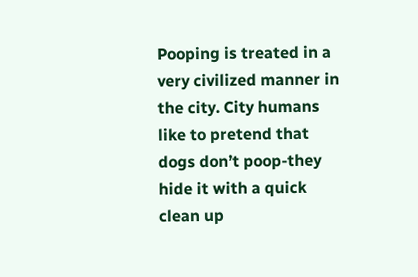Pooping is treated in a very civilized manner in the city. City humans like to pretend that dogs don’t poop-they hide it with a quick clean up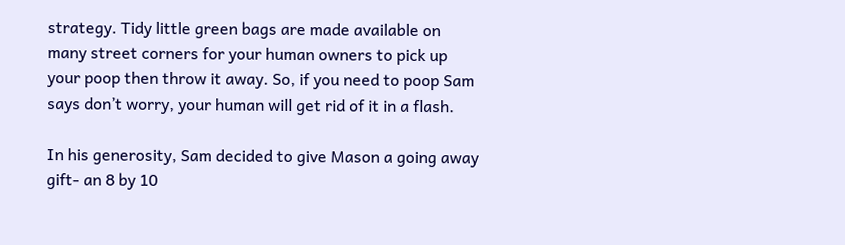strategy. Tidy little green bags are made available on many street corners for your human owners to pick up your poop then throw it away. So, if you need to poop Sam says don’t worry, your human will get rid of it in a flash.

In his generosity, Sam decided to give Mason a going away gift- an 8 by 10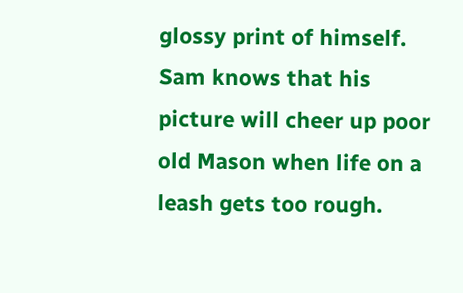glossy print of himself.  Sam knows that his picture will cheer up poor old Mason when life on a leash gets too rough.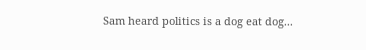Sam heard politics is a dog eat dog...